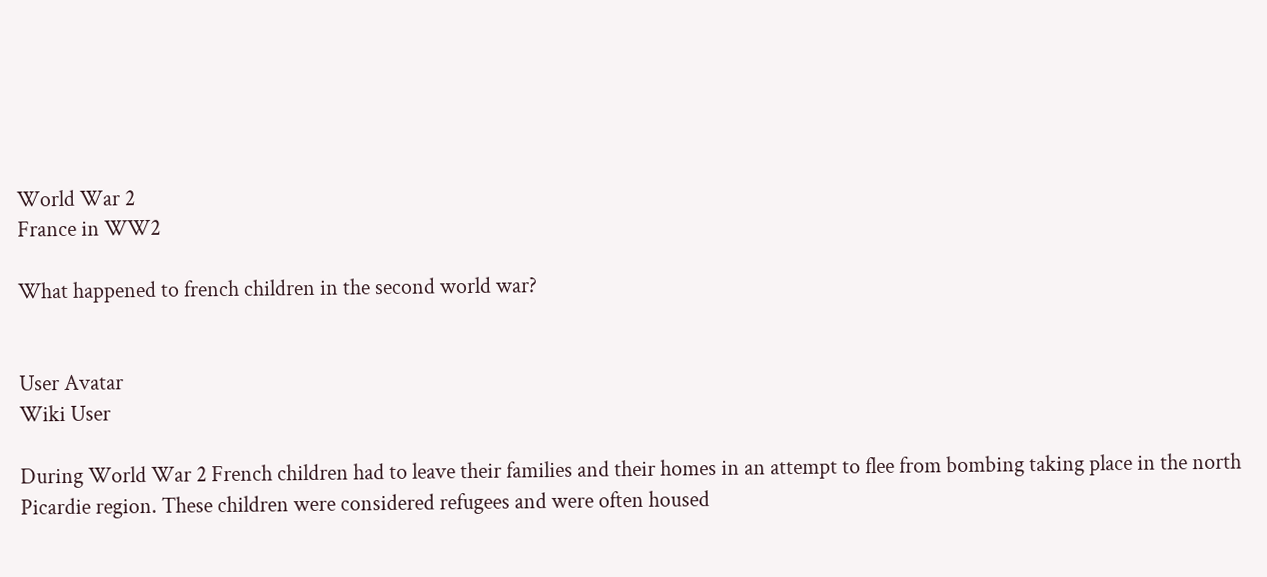World War 2
France in WW2

What happened to french children in the second world war?


User Avatar
Wiki User

During World War 2 French children had to leave their families and their homes in an attempt to flee from bombing taking place in the north Picardie region. These children were considered refugees and were often housed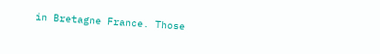in Bretagne France. Those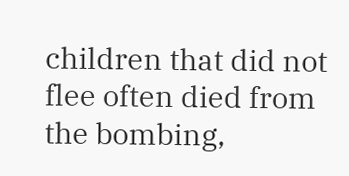children that did not flee often died from the bombing,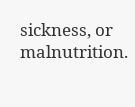sickness, or malnutrition.